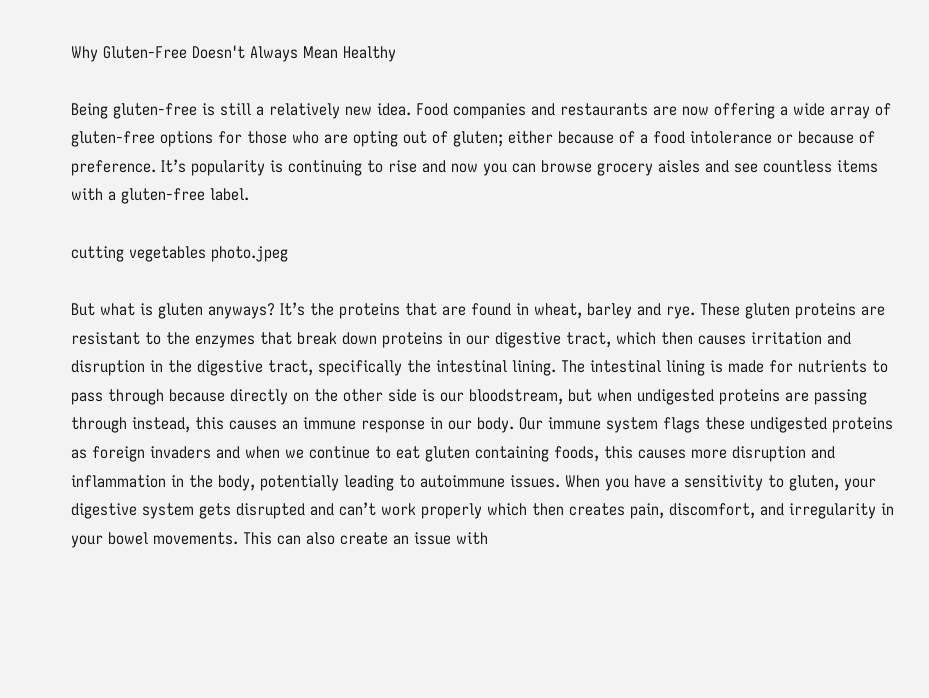Why Gluten-Free Doesn't Always Mean Healthy

Being gluten-free is still a relatively new idea. Food companies and restaurants are now offering a wide array of gluten-free options for those who are opting out of gluten; either because of a food intolerance or because of preference. It’s popularity is continuing to rise and now you can browse grocery aisles and see countless items with a gluten-free label.

cutting vegetables photo.jpeg

But what is gluten anyways? It’s the proteins that are found in wheat, barley and rye. These gluten proteins are resistant to the enzymes that break down proteins in our digestive tract, which then causes irritation and disruption in the digestive tract, specifically the intestinal lining. The intestinal lining is made for nutrients to pass through because directly on the other side is our bloodstream, but when undigested proteins are passing through instead, this causes an immune response in our body. Our immune system flags these undigested proteins as foreign invaders and when we continue to eat gluten containing foods, this causes more disruption and inflammation in the body, potentially leading to autoimmune issues. When you have a sensitivity to gluten, your digestive system gets disrupted and can’t work properly which then creates pain, discomfort, and irregularity in your bowel movements. This can also create an issue with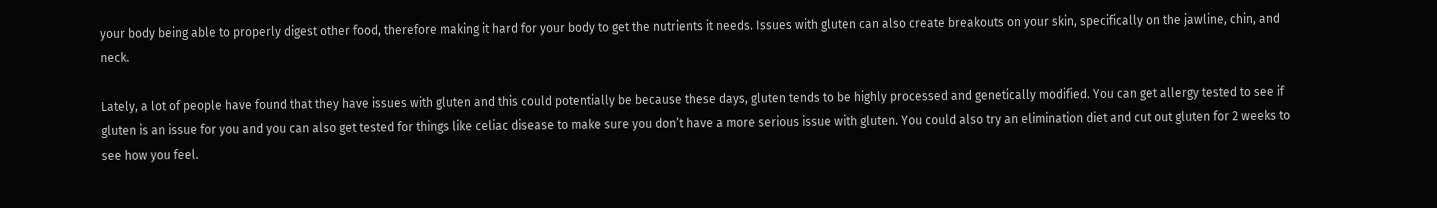your body being able to properly digest other food, therefore making it hard for your body to get the nutrients it needs. Issues with gluten can also create breakouts on your skin, specifically on the jawline, chin, and neck.

Lately, a lot of people have found that they have issues with gluten and this could potentially be because these days, gluten tends to be highly processed and genetically modified. You can get allergy tested to see if gluten is an issue for you and you can also get tested for things like celiac disease to make sure you don’t have a more serious issue with gluten. You could also try an elimination diet and cut out gluten for 2 weeks to see how you feel.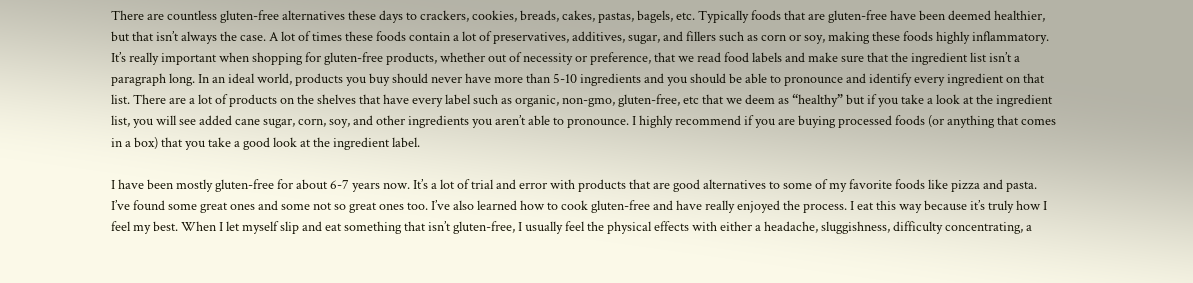There are countless gluten-free alternatives these days to crackers, cookies, breads, cakes, pastas, bagels, etc. Typically foods that are gluten-free have been deemed healthier, but that isn’t always the case. A lot of times these foods contain a lot of preservatives, additives, sugar, and fillers such as corn or soy, making these foods highly inflammatory. It’s really important when shopping for gluten-free products, whether out of necessity or preference, that we read food labels and make sure that the ingredient list isn’t a paragraph long. In an ideal world, products you buy should never have more than 5-10 ingredients and you should be able to pronounce and identify every ingredient on that list. There are a lot of products on the shelves that have every label such as organic, non-gmo, gluten-free, etc that we deem as “healthy” but if you take a look at the ingredient list, you will see added cane sugar, corn, soy, and other ingredients you aren’t able to pronounce. I highly recommend if you are buying processed foods (or anything that comes in a box) that you take a good look at the ingredient label.

I have been mostly gluten-free for about 6-7 years now. It’s a lot of trial and error with products that are good alternatives to some of my favorite foods like pizza and pasta. I’ve found some great ones and some not so great ones too. I’ve also learned how to cook gluten-free and have really enjoyed the process. I eat this way because it’s truly how I feel my best. When I let myself slip and eat something that isn’t gluten-free, I usually feel the physical effects with either a headache, sluggishness, difficulty concentrating, a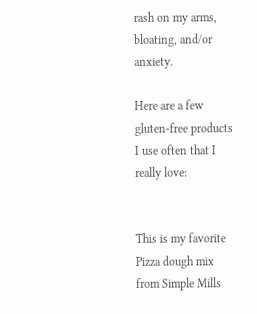rash on my arms, bloating, and/or anxiety.

Here are a few gluten-free products I use often that I really love:


This is my favorite Pizza dough mix from Simple Mills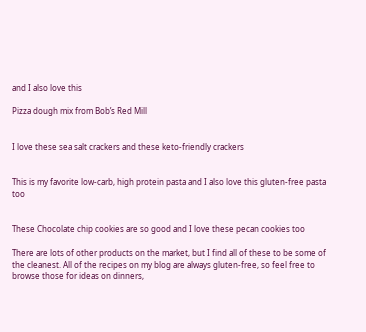and I also love this

Pizza dough mix from Bob’s Red Mill


I love these sea salt crackers and these keto-friendly crackers


This is my favorite low-carb, high protein pasta and I also love this gluten-free pasta too


These Chocolate chip cookies are so good and I love these pecan cookies too

There are lots of other products on the market, but I find all of these to be some of the cleanest. All of the recipes on my blog are always gluten-free, so feel free to browse those for ideas on dinners,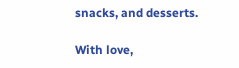snacks, and desserts.

With love,